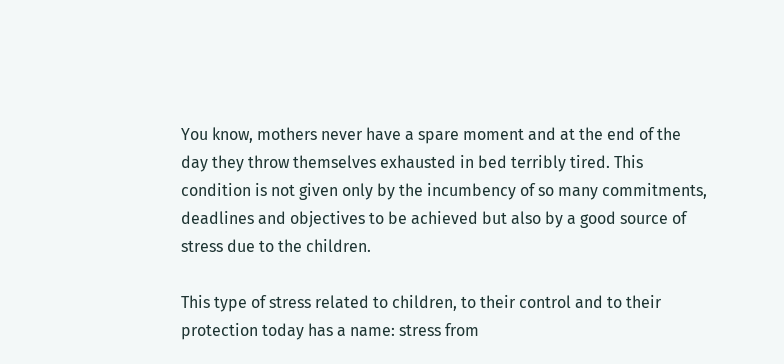You know, mothers never have a spare moment and at the end of the day they throw themselves exhausted in bed terribly tired. This condition is not given only by the incumbency of so many commitments, deadlines and objectives to be achieved but also by a good source of stress due to the children.

This type of stress related to children, to their control and to their protection today has a name: stress from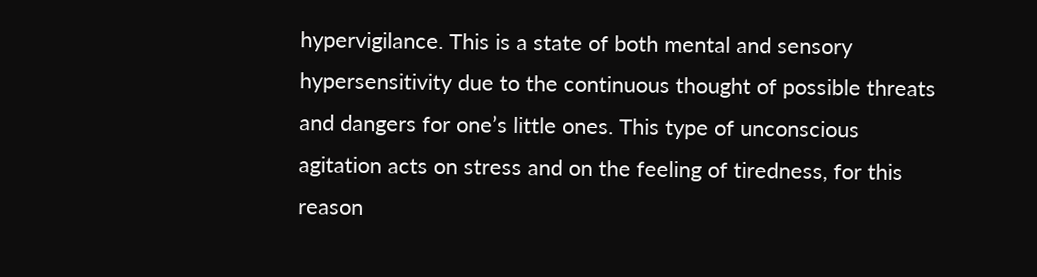hypervigilance. This is a state of both mental and sensory hypersensitivity due to the continuous thought of possible threats and dangers for one’s little ones. This type of unconscious agitation acts on stress and on the feeling of tiredness, for this reason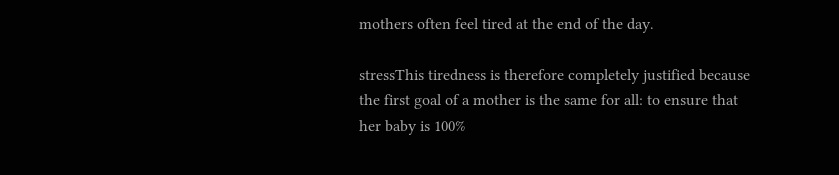mothers often feel tired at the end of the day.

stressThis tiredness is therefore completely justified because the first goal of a mother is the same for all: to ensure that her baby is 100%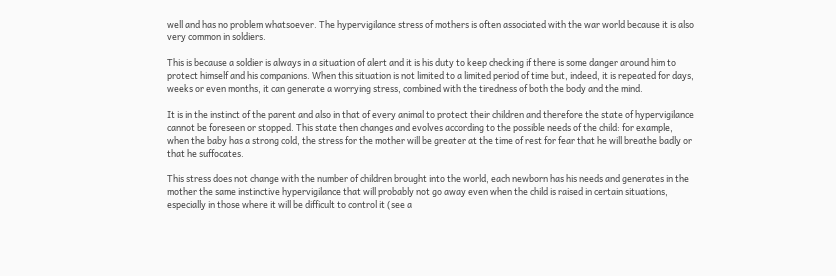well and has no problem whatsoever. The hypervigilance stress of mothers is often associated with the war world because it is also very common in soldiers.

This is because a soldier is always in a situation of alert and it is his duty to keep checking if there is some danger around him to protect himself and his companions. When this situation is not limited to a limited period of time but, indeed, it is repeated for days, weeks or even months, it can generate a worrying stress, combined with the tiredness of both the body and the mind.

It is in the instinct of the parent and also in that of every animal to protect their children and therefore the state of hypervigilance cannot be foreseen or stopped. This state then changes and evolves according to the possible needs of the child: for example, when the baby has a strong cold, the stress for the mother will be greater at the time of rest for fear that he will breathe badly or that he suffocates.

This stress does not change with the number of children brought into the world, each newborn has his needs and generates in the mother the same instinctive hypervigilance that will probably not go away even when the child is raised in certain situations, especially in those where it will be difficult to control it (see a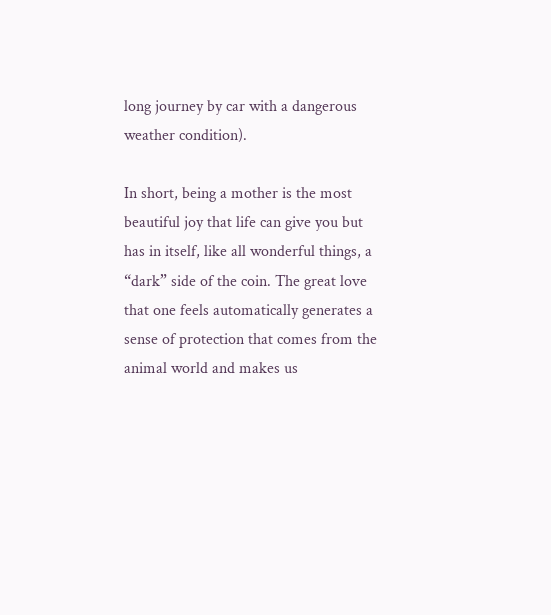long journey by car with a dangerous weather condition).

In short, being a mother is the most beautiful joy that life can give you but has in itself, like all wonderful things, a “dark” side of the coin. The great love that one feels automatically generates a sense of protection that comes from the animal world and makes us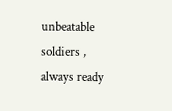unbeatable soldiers , always ready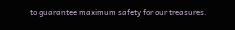to guarantee maximum safety for our treasures.